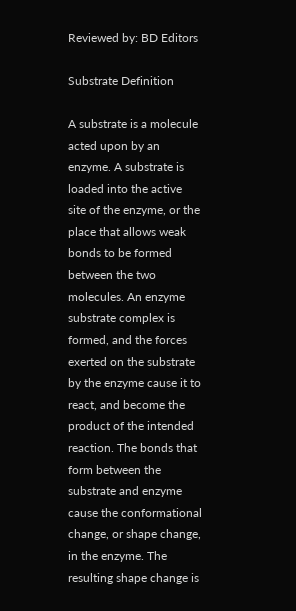Reviewed by: BD Editors

Substrate Definition

A substrate is a molecule acted upon by an enzyme. A substrate is loaded into the active site of the enzyme, or the place that allows weak bonds to be formed between the two molecules. An enzyme substrate complex is formed, and the forces exerted on the substrate by the enzyme cause it to react, and become the product of the intended reaction. The bonds that form between the substrate and enzyme cause the conformational change, or shape change, in the enzyme. The resulting shape change is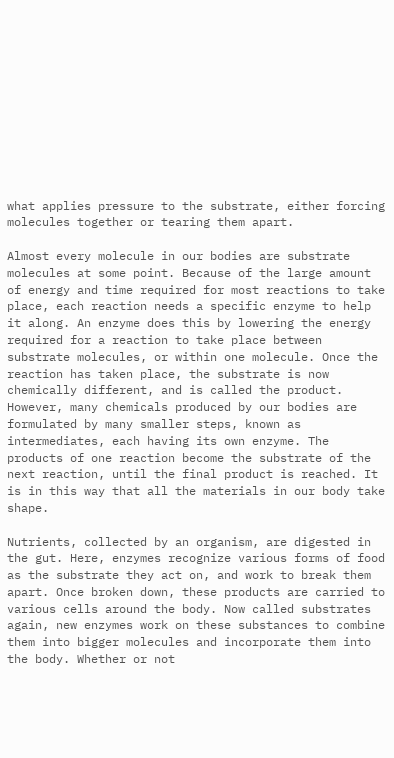what applies pressure to the substrate, either forcing molecules together or tearing them apart.

Almost every molecule in our bodies are substrate molecules at some point. Because of the large amount of energy and time required for most reactions to take place, each reaction needs a specific enzyme to help it along. An enzyme does this by lowering the energy required for a reaction to take place between substrate molecules, or within one molecule. Once the reaction has taken place, the substrate is now chemically different, and is called the product. However, many chemicals produced by our bodies are formulated by many smaller steps, known as intermediates, each having its own enzyme. The products of one reaction become the substrate of the next reaction, until the final product is reached. It is in this way that all the materials in our body take shape.

Nutrients, collected by an organism, are digested in the gut. Here, enzymes recognize various forms of food as the substrate they act on, and work to break them apart. Once broken down, these products are carried to various cells around the body. Now called substrates again, new enzymes work on these substances to combine them into bigger molecules and incorporate them into the body. Whether or not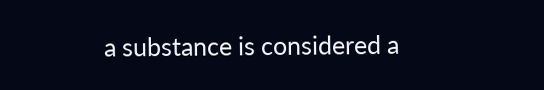a substance is considered a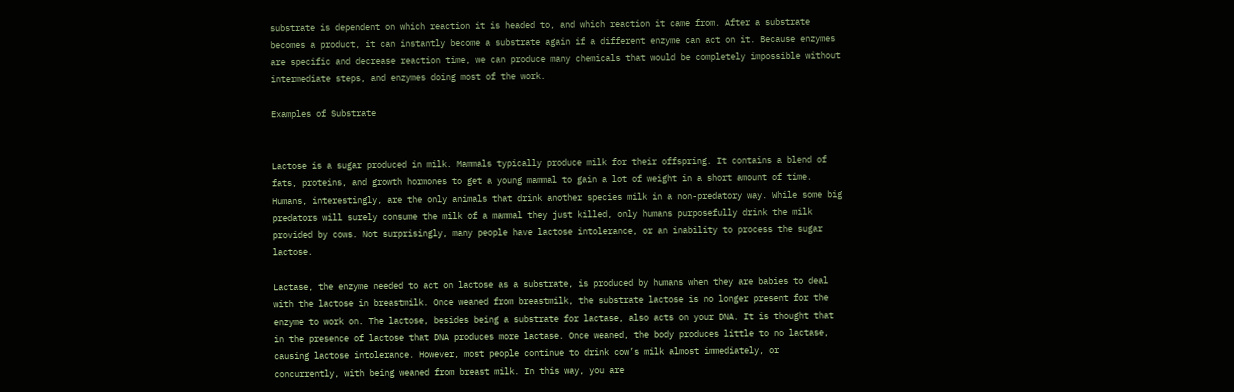substrate is dependent on which reaction it is headed to, and which reaction it came from. After a substrate becomes a product, it can instantly become a substrate again if a different enzyme can act on it. Because enzymes are specific and decrease reaction time, we can produce many chemicals that would be completely impossible without intermediate steps, and enzymes doing most of the work.

Examples of Substrate


Lactose is a sugar produced in milk. Mammals typically produce milk for their offspring. It contains a blend of fats, proteins, and growth hormones to get a young mammal to gain a lot of weight in a short amount of time. Humans, interestingly, are the only animals that drink another species milk in a non-predatory way. While some big predators will surely consume the milk of a mammal they just killed, only humans purposefully drink the milk provided by cows. Not surprisingly, many people have lactose intolerance, or an inability to process the sugar lactose.

Lactase, the enzyme needed to act on lactose as a substrate, is produced by humans when they are babies to deal with the lactose in breastmilk. Once weaned from breastmilk, the substrate lactose is no longer present for the enzyme to work on. The lactose, besides being a substrate for lactase, also acts on your DNA. It is thought that in the presence of lactose that DNA produces more lactase. Once weaned, the body produces little to no lactase, causing lactose intolerance. However, most people continue to drink cow’s milk almost immediately, or concurrently, with being weaned from breast milk. In this way, you are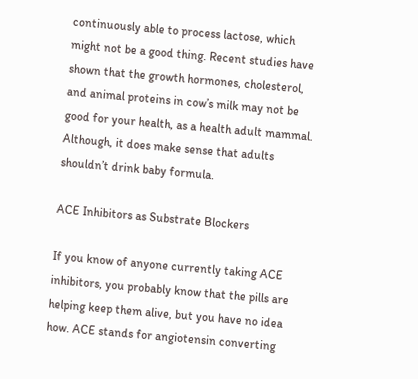continuously able to process lactose, which might not be a good thing. Recent studies have shown that the growth hormones, cholesterol, and animal proteins in cow’s milk may not be good for your health, as a health adult mammal. Although, it does make sense that adults shouldn’t drink baby formula.

ACE Inhibitors as Substrate Blockers

If you know of anyone currently taking ACE inhibitors, you probably know that the pills are helping keep them alive, but you have no idea how. ACE stands for angiotensin converting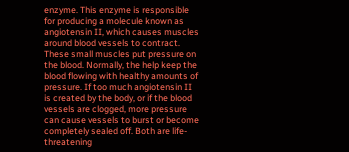enzyme. This enzyme is responsible for producing a molecule known as angiotensin II, which causes muscles around blood vessels to contract. These small muscles put pressure on the blood. Normally, the help keep the blood flowing with healthy amounts of pressure. If too much angiotensin II is created by the body, or if the blood vessels are clogged, more pressure can cause vessels to burst or become completely sealed off. Both are life-threatening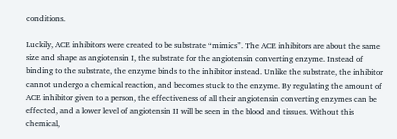conditions.

Luckily, ACE inhibitors were created to be substrate “mimics”. The ACE inhibitors are about the same size and shape as angiotensin I, the substrate for the angiotensin converting enzyme. Instead of binding to the substrate, the enzyme binds to the inhibitor instead. Unlike the substrate, the inhibitor cannot undergo a chemical reaction, and becomes stuck to the enzyme. By regulating the amount of ACE inhibitor given to a person, the effectiveness of all their angiotensin converting enzymes can be effected, and a lower level of angiotensin II will be seen in the blood and tissues. Without this chemical,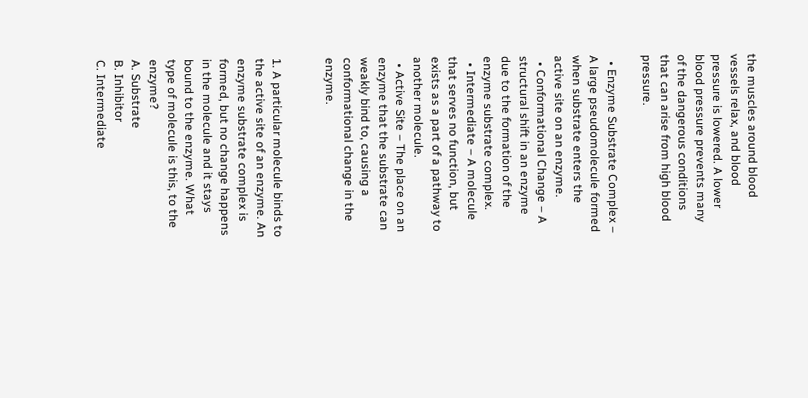the muscles around blood vessels relax, and blood pressure is lowered. A lower blood pressure prevents many of the dangerous conditions that can arise from high blood pressure.

  • Enzyme Substrate Complex – A large pseudomolecule formed when substrate enters the active site on an enzyme.
  • Conformational Change – A structural shift in an enzyme due to the formation of the enzyme substrate complex.
  • Intermediate – A molecule that serves no function, but exists as a part of a pathway to another molecule.
  • Active Site – The place on an enzyme that the substrate can weakly bind to, causing a conformational change in the enzyme.


1. A particular molecule binds to the active site of an enzyme. An enzyme substrate complex is formed, but no change happens in the molecule and it stays bound to the enzyme. What type of molecule is this, to the enzyme?
A. Substrate
B. Inhibitor
C. Intermediate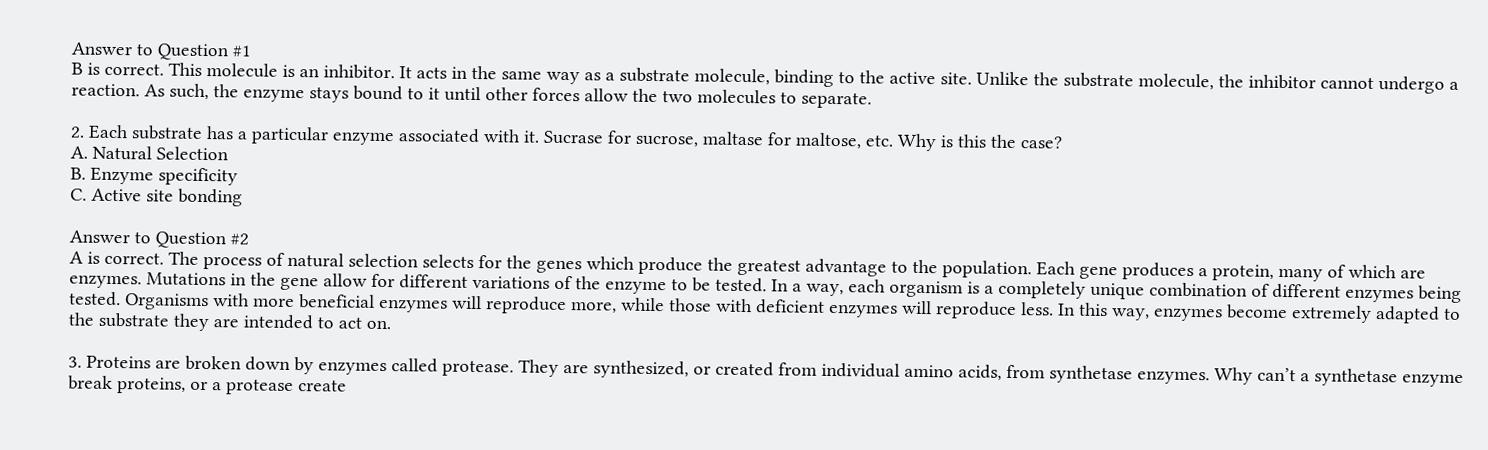Answer to Question #1
B is correct. This molecule is an inhibitor. It acts in the same way as a substrate molecule, binding to the active site. Unlike the substrate molecule, the inhibitor cannot undergo a reaction. As such, the enzyme stays bound to it until other forces allow the two molecules to separate.

2. Each substrate has a particular enzyme associated with it. Sucrase for sucrose, maltase for maltose, etc. Why is this the case?
A. Natural Selection
B. Enzyme specificity
C. Active site bonding

Answer to Question #2
A is correct. The process of natural selection selects for the genes which produce the greatest advantage to the population. Each gene produces a protein, many of which are enzymes. Mutations in the gene allow for different variations of the enzyme to be tested. In a way, each organism is a completely unique combination of different enzymes being tested. Organisms with more beneficial enzymes will reproduce more, while those with deficient enzymes will reproduce less. In this way, enzymes become extremely adapted to the substrate they are intended to act on.

3. Proteins are broken down by enzymes called protease. They are synthesized, or created from individual amino acids, from synthetase enzymes. Why can’t a synthetase enzyme break proteins, or a protease create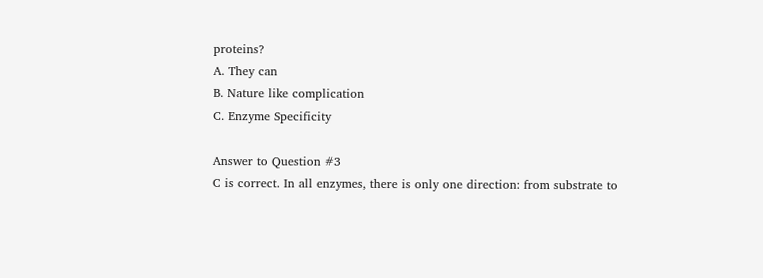proteins?
A. They can
B. Nature like complication
C. Enzyme Specificity

Answer to Question #3
C is correct. In all enzymes, there is only one direction: from substrate to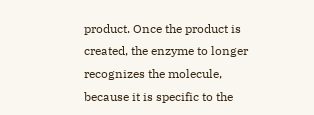product. Once the product is created, the enzyme to longer recognizes the molecule, because it is specific to the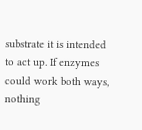substrate it is intended to act up. If enzymes could work both ways, nothing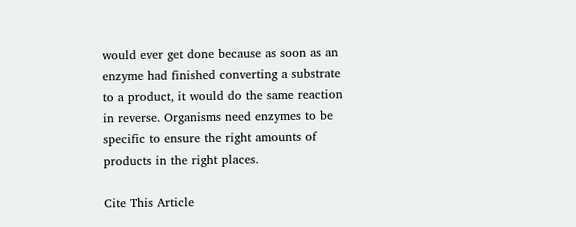would ever get done because as soon as an enzyme had finished converting a substrate to a product, it would do the same reaction in reverse. Organisms need enzymes to be specific to ensure the right amounts of products in the right places.

Cite This Article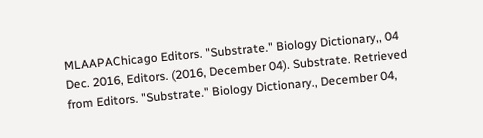MLAAPAChicago Editors. "Substrate." Biology Dictionary,, 04 Dec. 2016, Editors. (2016, December 04). Substrate. Retrieved from Editors. "Substrate." Biology Dictionary., December 04,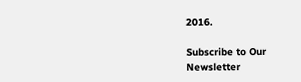2016.

Subscribe to Our Newsletter